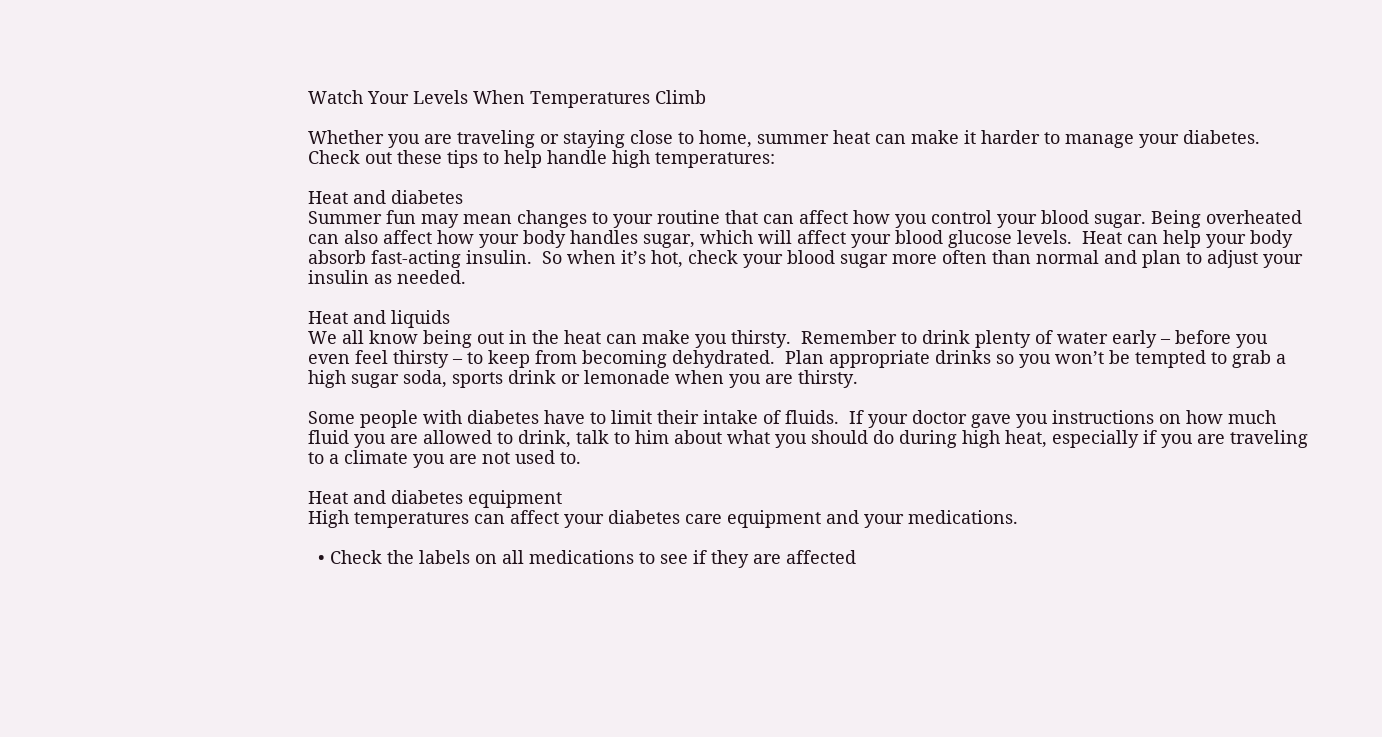Watch Your Levels When Temperatures Climb

Whether you are traveling or staying close to home, summer heat can make it harder to manage your diabetes.  Check out these tips to help handle high temperatures:

Heat and diabetes
Summer fun may mean changes to your routine that can affect how you control your blood sugar. Being overheated can also affect how your body handles sugar, which will affect your blood glucose levels.  Heat can help your body absorb fast-acting insulin.  So when it’s hot, check your blood sugar more often than normal and plan to adjust your insulin as needed.

Heat and liquids
We all know being out in the heat can make you thirsty.  Remember to drink plenty of water early – before you even feel thirsty – to keep from becoming dehydrated.  Plan appropriate drinks so you won’t be tempted to grab a high sugar soda, sports drink or lemonade when you are thirsty.

Some people with diabetes have to limit their intake of fluids.  If your doctor gave you instructions on how much fluid you are allowed to drink, talk to him about what you should do during high heat, especially if you are traveling to a climate you are not used to.

Heat and diabetes equipment
High temperatures can affect your diabetes care equipment and your medications.

  • Check the labels on all medications to see if they are affected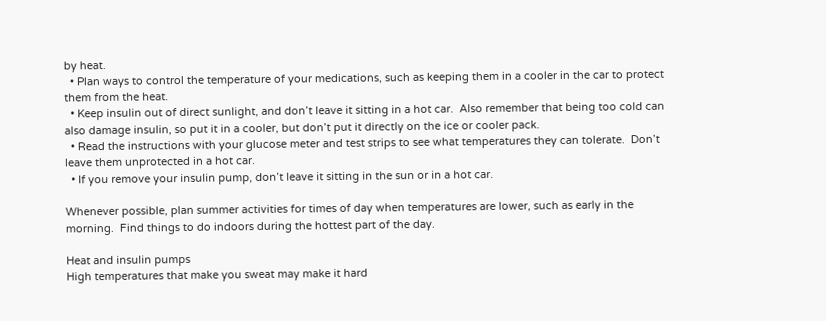by heat.
  • Plan ways to control the temperature of your medications, such as keeping them in a cooler in the car to protect them from the heat.
  • Keep insulin out of direct sunlight, and don’t leave it sitting in a hot car.  Also remember that being too cold can also damage insulin, so put it in a cooler, but don’t put it directly on the ice or cooler pack.
  • Read the instructions with your glucose meter and test strips to see what temperatures they can tolerate.  Don’t leave them unprotected in a hot car.
  • If you remove your insulin pump, don’t leave it sitting in the sun or in a hot car.

Whenever possible, plan summer activities for times of day when temperatures are lower, such as early in the morning.  Find things to do indoors during the hottest part of the day.

Heat and insulin pumps
High temperatures that make you sweat may make it hard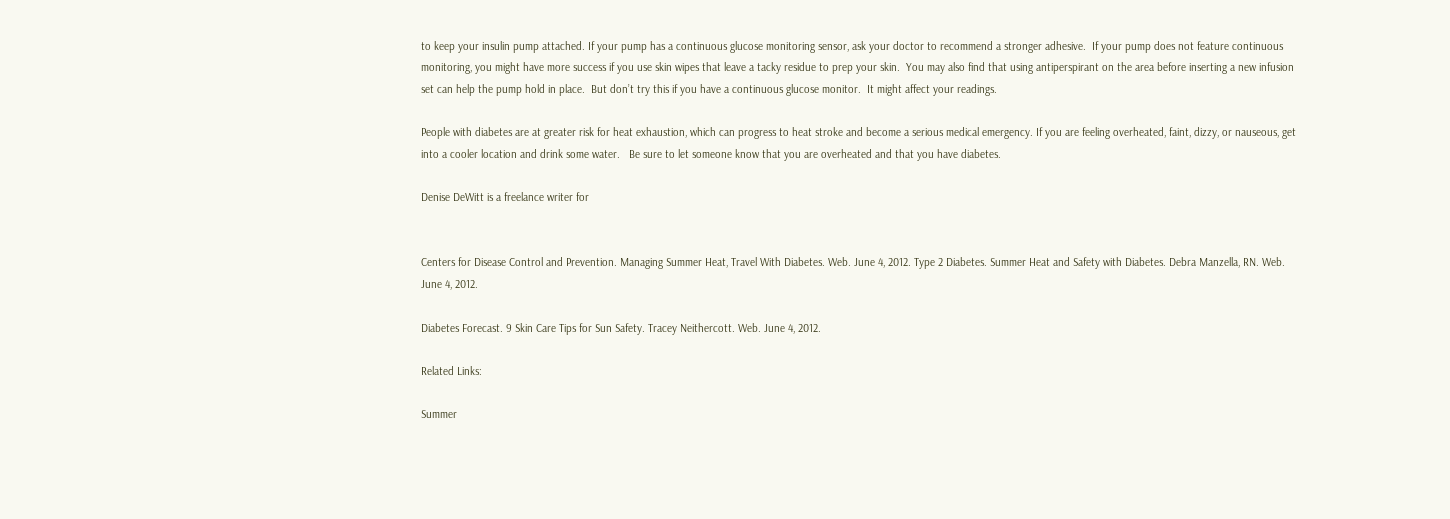to keep your insulin pump attached. If your pump has a continuous glucose monitoring sensor, ask your doctor to recommend a stronger adhesive.  If your pump does not feature continuous monitoring, you might have more success if you use skin wipes that leave a tacky residue to prep your skin.  You may also find that using antiperspirant on the area before inserting a new infusion set can help the pump hold in place.  But don’t try this if you have a continuous glucose monitor.  It might affect your readings.

People with diabetes are at greater risk for heat exhaustion, which can progress to heat stroke and become a serious medical emergency. If you are feeling overheated, faint, dizzy, or nauseous, get into a cooler location and drink some water.   Be sure to let someone know that you are overheated and that you have diabetes.

Denise DeWitt is a freelance writer for


Centers for Disease Control and Prevention. Managing Summer Heat, Travel With Diabetes. Web. June 4, 2012. Type 2 Diabetes. Summer Heat and Safety with Diabetes. Debra Manzella, RN. Web. June 4, 2012.

Diabetes Forecast. 9 Skin Care Tips for Sun Safety. Tracey Neithercott. Web. June 4, 2012.

Related Links:

Summer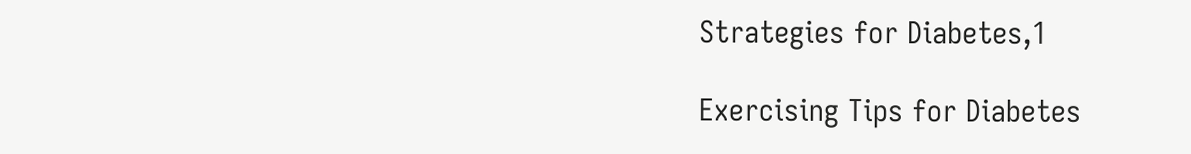Strategies for Diabetes,1

Exercising Tips for Diabetes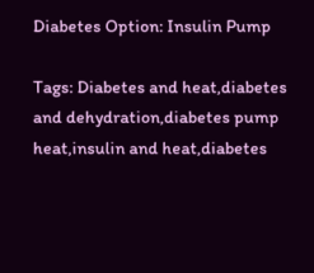Diabetes Option: Insulin Pump

Tags: Diabetes and heat,diabetes and dehydration,diabetes pump heat,insulin and heat,diabetes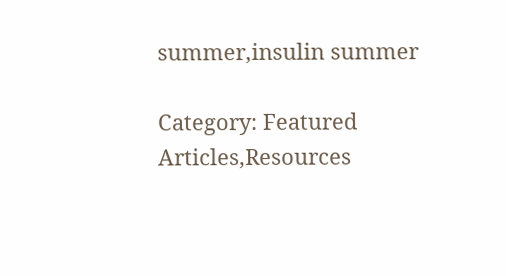summer,insulin summer

Category: Featured Articles,Resources